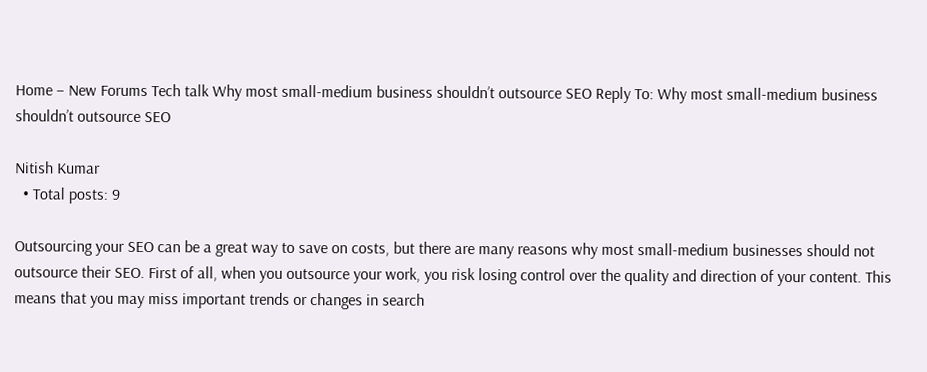Home – New Forums Tech talk Why most small-medium business shouldn’t outsource SEO Reply To: Why most small-medium business shouldn’t outsource SEO

Nitish Kumar
  • Total posts: 9

Outsourcing your SEO can be a great way to save on costs, but there are many reasons why most small-medium businesses should not outsource their SEO. First of all, when you outsource your work, you risk losing control over the quality and direction of your content. This means that you may miss important trends or changes in search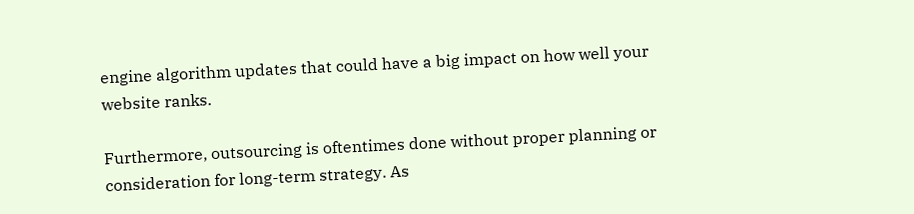engine algorithm updates that could have a big impact on how well your website ranks.

Furthermore, outsourcing is oftentimes done without proper planning or consideration for long-term strategy. As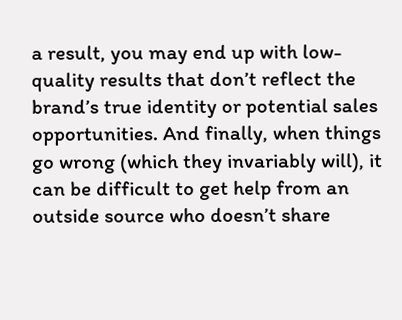a result, you may end up with low-quality results that don’t reflect the brand’s true identity or potential sales opportunities. And finally, when things go wrong (which they invariably will), it can be difficult to get help from an outside source who doesn’t share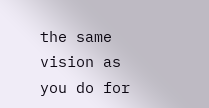the same vision as you do for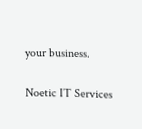your business.

Noetic IT Services